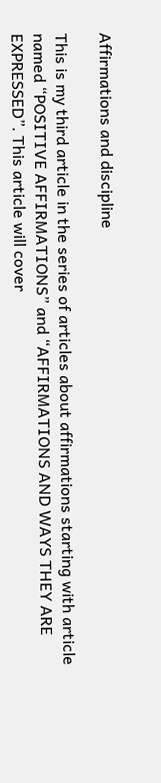Affirmations and discipline

This is my third article in the series of articles about affirmations starting with article named “POSITIVE AFFIRMATIONS” and “AFFIRMATIONS AND WAYS THEY ARE EXPRESSED”. This article will cover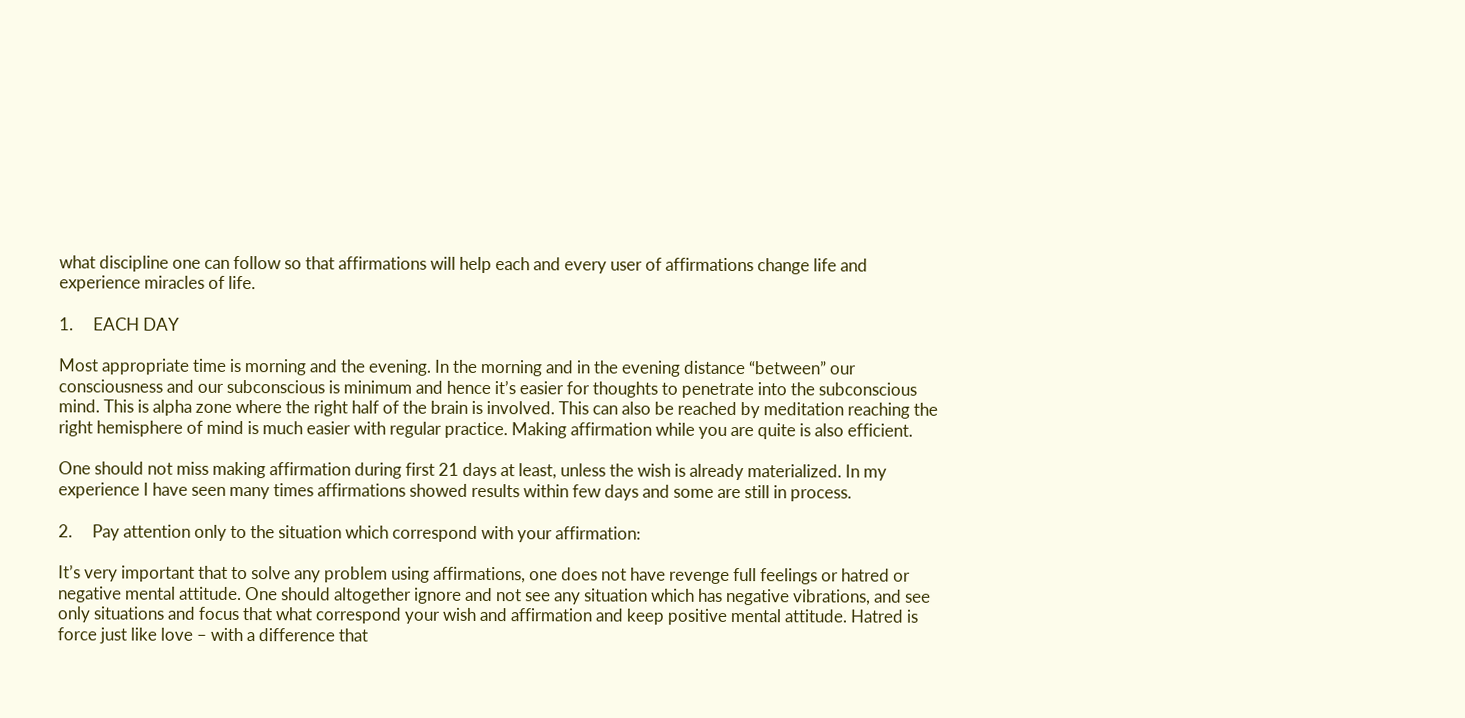what discipline one can follow so that affirmations will help each and every user of affirmations change life and experience miracles of life.

1.     EACH DAY

Most appropriate time is morning and the evening. In the morning and in the evening distance “between” our consciousness and our subconscious is minimum and hence it’s easier for thoughts to penetrate into the subconscious mind. This is alpha zone where the right half of the brain is involved. This can also be reached by meditation reaching the right hemisphere of mind is much easier with regular practice. Making affirmation while you are quite is also efficient.

One should not miss making affirmation during first 21 days at least, unless the wish is already materialized. In my experience I have seen many times affirmations showed results within few days and some are still in process.

2.     Pay attention only to the situation which correspond with your affirmation:

It’s very important that to solve any problem using affirmations, one does not have revenge full feelings or hatred or negative mental attitude. One should altogether ignore and not see any situation which has negative vibrations, and see only situations and focus that what correspond your wish and affirmation and keep positive mental attitude. Hatred is force just like love – with a difference that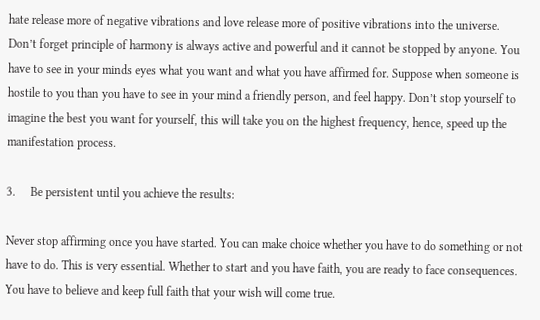hate release more of negative vibrations and love release more of positive vibrations into the universe. Don’t forget principle of harmony is always active and powerful and it cannot be stopped by anyone. You have to see in your minds eyes what you want and what you have affirmed for. Suppose when someone is hostile to you than you have to see in your mind a friendly person, and feel happy. Don’t stop yourself to imagine the best you want for yourself, this will take you on the highest frequency, hence, speed up the manifestation process.

3.     Be persistent until you achieve the results:

Never stop affirming once you have started. You can make choice whether you have to do something or not have to do. This is very essential. Whether to start and you have faith, you are ready to face consequences. You have to believe and keep full faith that your wish will come true.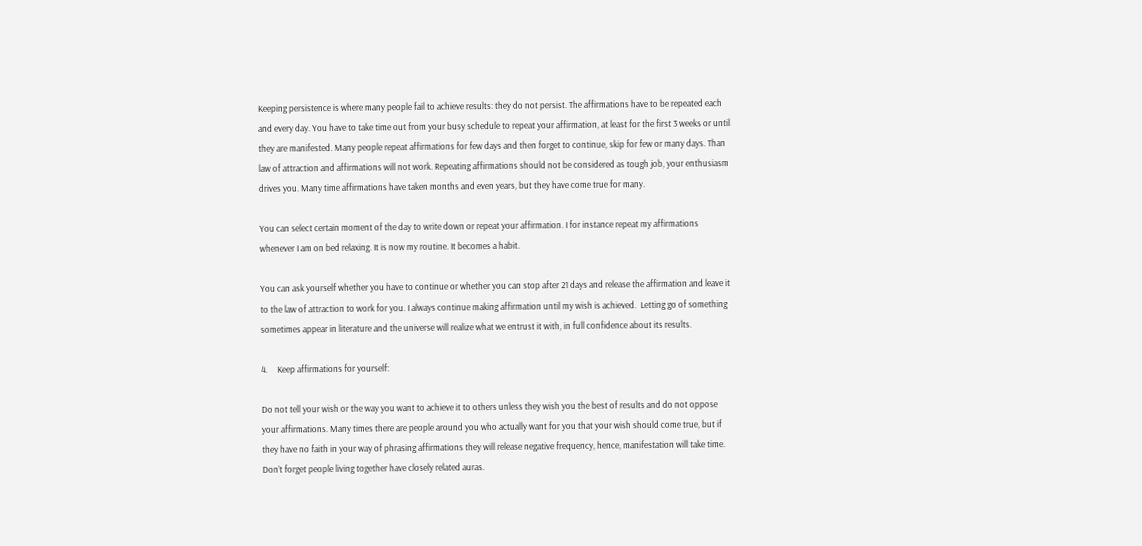Keeping persistence is where many people fail to achieve results: they do not persist. The affirmations have to be repeated each and every day. You have to take time out from your busy schedule to repeat your affirmation, at least for the first 3 weeks or until they are manifested. Many people repeat affirmations for few days and then forget to continue, skip for few or many days. Than law of attraction and affirmations will not work. Repeating affirmations should not be considered as tough job, your enthusiasm drives you. Many time affirmations have taken months and even years, but they have come true for many.

You can select certain moment of the day to write down or repeat your affirmation. I for instance repeat my affirmations whenever I am on bed relaxing. It is now my routine. It becomes a habit.

You can ask yourself whether you have to continue or whether you can stop after 21 days and release the affirmation and leave it to the law of attraction to work for you. I always continue making affirmation until my wish is achieved.  Letting go of something sometimes appear in literature and the universe will realize what we entrust it with, in full confidence about its results.

4.     Keep affirmations for yourself:

Do not tell your wish or the way you want to achieve it to others unless they wish you the best of results and do not oppose your affirmations. Many times there are people around you who actually want for you that your wish should come true, but if they have no faith in your way of phrasing affirmations they will release negative frequency, hence, manifestation will take time. Don’t forget people living together have closely related auras.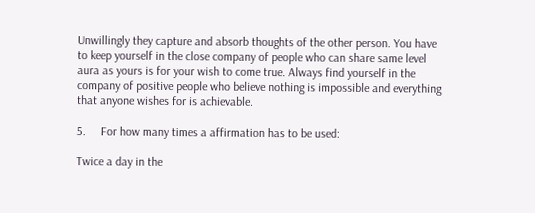Unwillingly they capture and absorb thoughts of the other person. You have to keep yourself in the close company of people who can share same level aura as yours is for your wish to come true. Always find yourself in the company of positive people who believe nothing is impossible and everything that anyone wishes for is achievable.

5.     For how many times a affirmation has to be used:

Twice a day in the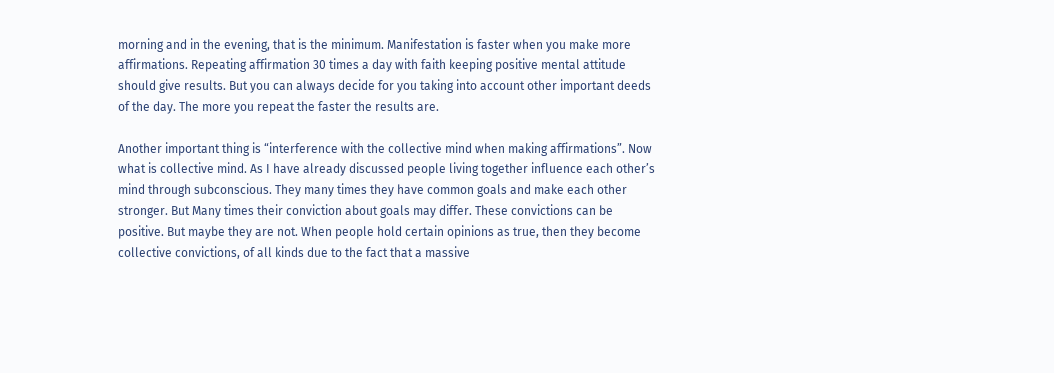morning and in the evening, that is the minimum. Manifestation is faster when you make more affirmations. Repeating affirmation 30 times a day with faith keeping positive mental attitude should give results. But you can always decide for you taking into account other important deeds of the day. The more you repeat the faster the results are.

Another important thing is “interference with the collective mind when making affirmations”. Now what is collective mind. As I have already discussed people living together influence each other’s mind through subconscious. They many times they have common goals and make each other stronger. But Many times their conviction about goals may differ. These convictions can be positive. But maybe they are not. When people hold certain opinions as true, then they become collective convictions, of all kinds due to the fact that a massive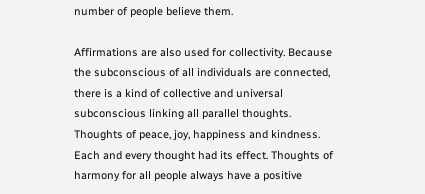number of people believe them.

Affirmations are also used for collectivity. Because the subconscious of all individuals are connected, there is a kind of collective and universal subconscious linking all parallel thoughts. Thoughts of peace, joy, happiness and kindness. Each and every thought had its effect. Thoughts of harmony for all people always have a positive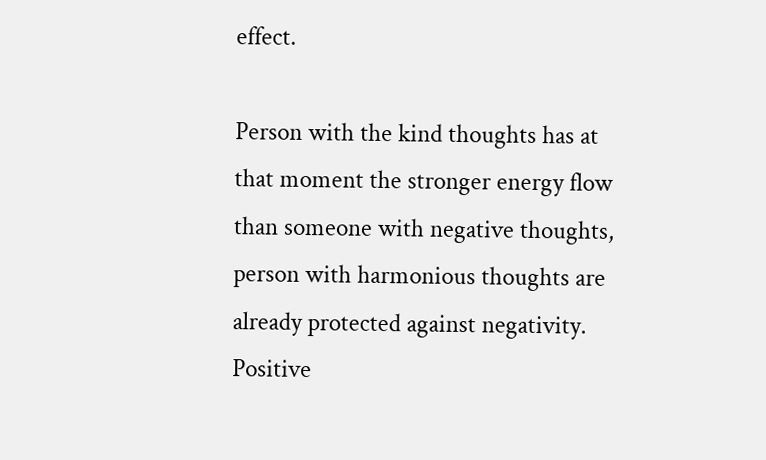effect.

Person with the kind thoughts has at that moment the stronger energy flow than someone with negative thoughts, person with harmonious thoughts are already protected against negativity. Positive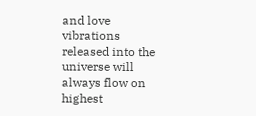and love vibrations released into the universe will always flow on highest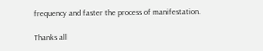frequency and faster the process of manifestation.

Thanks all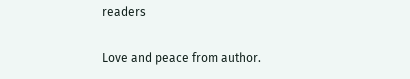readers

Love and peace from author.